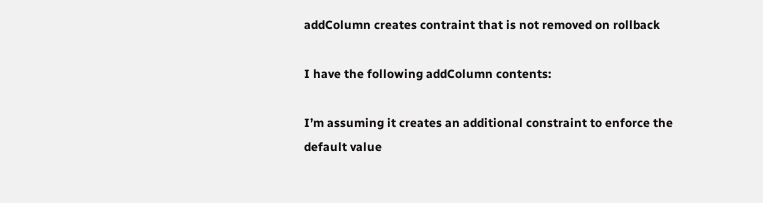addColumn creates contraint that is not removed on rollback

I have the following addColumn contents:

I’m assuming it creates an additional constraint to enforce the default value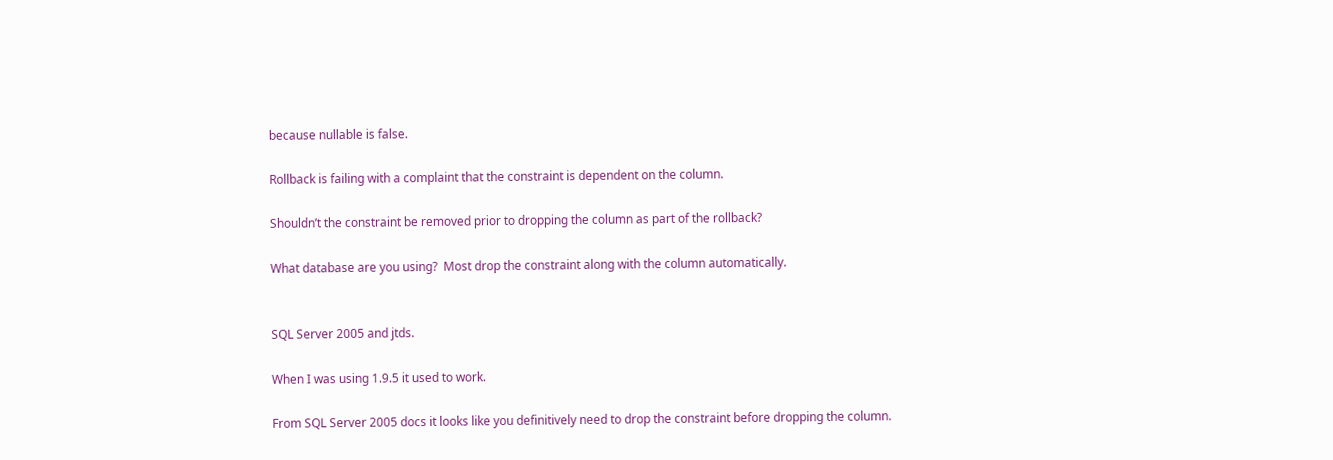because nullable is false.

Rollback is failing with a complaint that the constraint is dependent on the column.

Shouldn’t the constraint be removed prior to dropping the column as part of the rollback?

What database are you using?  Most drop the constraint along with the column automatically.


SQL Server 2005 and jtds.

When I was using 1.9.5 it used to work.

From SQL Server 2005 docs it looks like you definitively need to drop the constraint before dropping the column.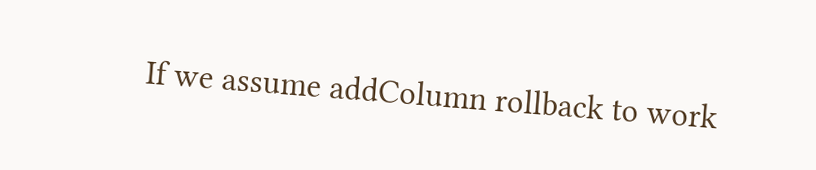If we assume addColumn rollback to work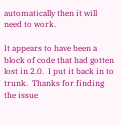automatically then it will need to work.

It appears to have been a block of code that had gotten lost in 2.0.  I put it back in to trunk.  Thanks for finding the issue